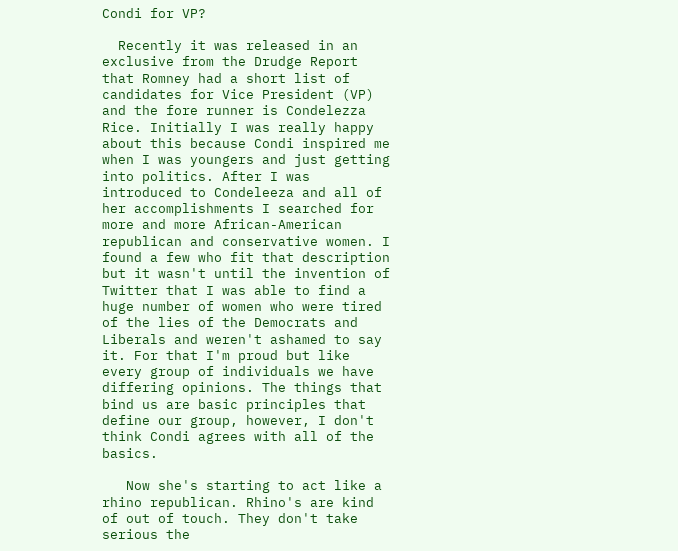Condi for VP?

  Recently it was released in an exclusive from the Drudge Report that Romney had a short list of candidates for Vice President (VP) and the fore runner is Condelezza Rice. Initially I was really happy about this because Condi inspired me when I was youngers and just getting into politics. After I was introduced to Condeleeza and all of her accomplishments I searched for more and more African-American republican and conservative women. I found a few who fit that description but it wasn't until the invention of Twitter that I was able to find a huge number of women who were tired of the lies of the Democrats and Liberals and weren't ashamed to say it. For that I'm proud but like every group of individuals we have differing opinions. The things that bind us are basic principles that define our group, however, I don't think Condi agrees with all of the basics.

   Now she's starting to act like a rhino republican. Rhino's are kind of out of touch. They don't take serious the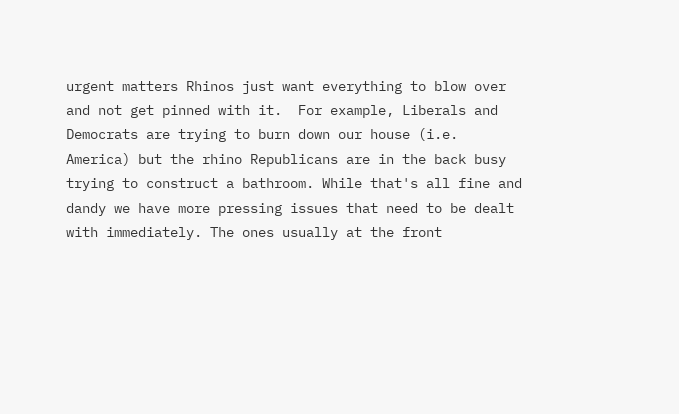urgent matters Rhinos just want everything to blow over and not get pinned with it.  For example, Liberals and Democrats are trying to burn down our house (i.e. America) but the rhino Republicans are in the back busy trying to construct a bathroom. While that's all fine and dandy we have more pressing issues that need to be dealt with immediately. The ones usually at the front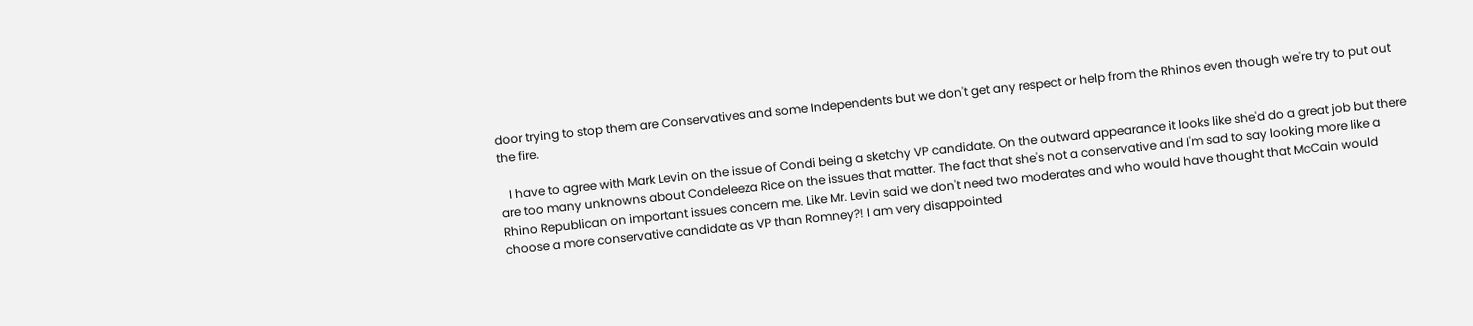door trying to stop them are Conservatives and some Independents but we don't get any respect or help from the Rhinos even though we're try to put out the fire.

   I have to agree with Mark Levin on the issue of Condi being a sketchy VP candidate. On the outward appearance it looks like she'd do a great job but there are too many unknowns about Condeleeza Rice on the issues that matter. The fact that she's not a conservative and I'm sad to say looking more like a Rhino Republican on important issues concern me. Like Mr. Levin said we don't need two moderates and who would have thought that McCain would choose a more conservative candidate as VP than Romney?! I am very disappointed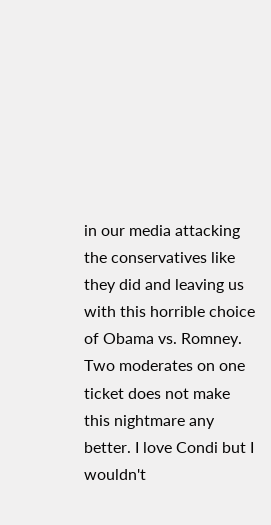in our media attacking the conservatives like they did and leaving us with this horrible choice of Obama vs. Romney. Two moderates on one ticket does not make this nightmare any better. I love Condi but I wouldn't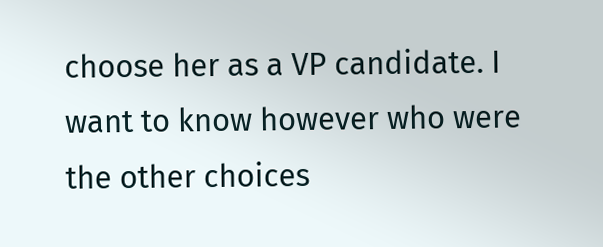choose her as a VP candidate. I want to know however who were the other choices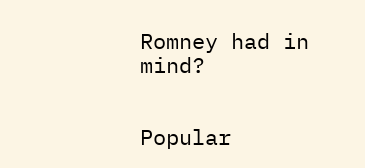Romney had in mind?


Popular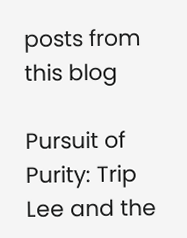posts from this blog

Pursuit of Purity: Trip Lee and the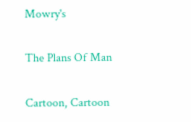Mowry's

The Plans Of Man

Cartoon, Cartoon